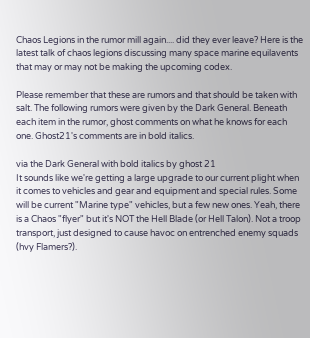Chaos Legions in the rumor mill again.... did they ever leave? Here is the latest talk of chaos legions discussing many space marine equilavents that may or may not be making the upcoming codex.

Please remember that these are rumors and that should be taken with salt. The following rumors were given by the Dark General. Beneath each item in the rumor, ghost comments on what he knows for each one. Ghost21's comments are in bold italics.

via the Dark General with bold italics by ghost 21
It sounds like we're getting a large upgrade to our current plight when it comes to vehicles and gear and equipment and special rules. Some will be current "Marine type" vehicles, but a few new ones. Yeah, there is a Chaos "flyer" but it's NOT the Hell Blade (or Hell Talon). Not a troop transport, just designed to cause havoc on entrenched enemy squads (hvy Flamers?).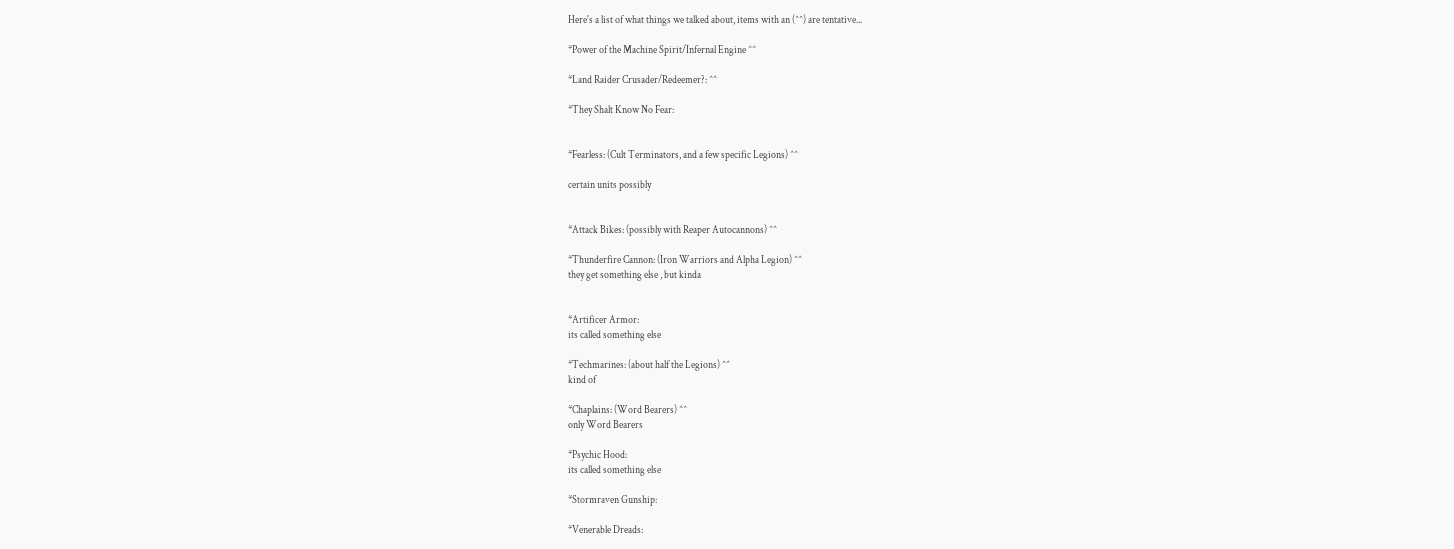Here's a list of what things we talked about, items with an (^^) are tentative...

*Power of the Machine Spirit/Infernal Engine ^^

*Land Raider Crusader/Redeemer?: ^^

*They Shalt Know No Fear:


*Fearless: (Cult Terminators, and a few specific Legions) ^^

certain units possibly


*Attack Bikes: (possibly with Reaper Autocannons) ^^

*Thunderfire Cannon: (Iron Warriors and Alpha Legion) ^^
they get something else , but kinda


*Artificer Armor:
its called something else

*Techmarines: (about half the Legions) ^^
kind of

*Chaplains: (Word Bearers) ^^
only Word Bearers

*Psychic Hood:
its called something else

*Stormraven Gunship:

*Venerable Dreads: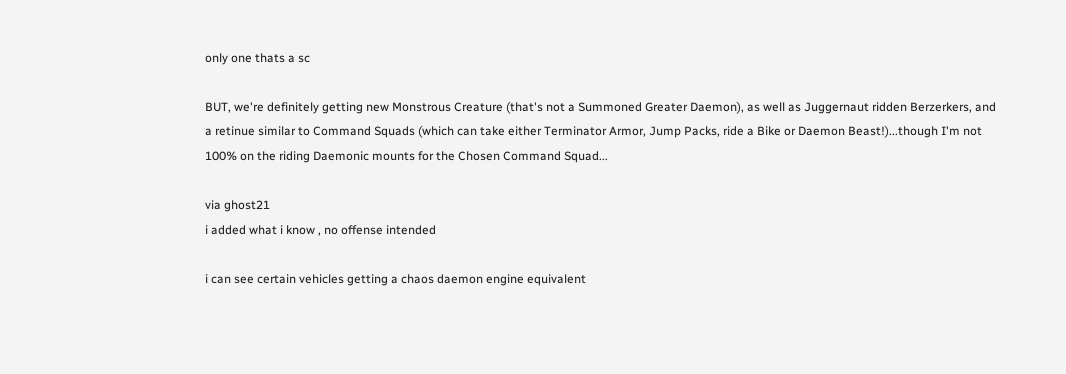only one thats a sc

BUT, we're definitely getting new Monstrous Creature (that's not a Summoned Greater Daemon), as well as Juggernaut ridden Berzerkers, and a retinue similar to Command Squads (which can take either Terminator Armor, Jump Packs, ride a Bike or Daemon Beast!)...though I'm not 100% on the riding Daemonic mounts for the Chosen Command Squad...

via ghost21
i added what i know , no offense intended

i can see certain vehicles getting a chaos daemon engine equivalent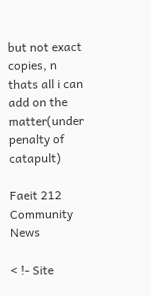but not exact copies, n thats all i can add on the matter(under penalty of catapult)

Faeit 212 Community News

< !- Site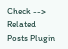Check -->
Related Posts Plugin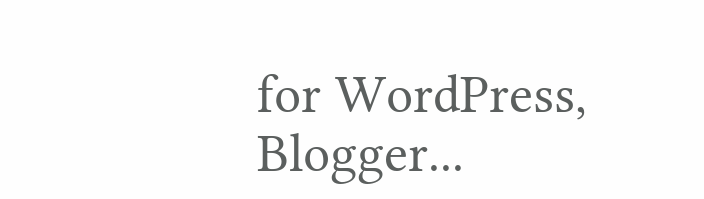for WordPress, Blogger...